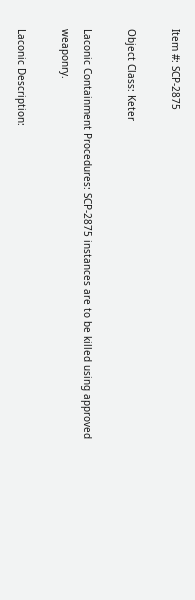Item #: SCP-2875

Object Class: Keter

Laconic Containment Procedures: SCP-2875 instances are to be killed using approved weaponry.

Laconic Description: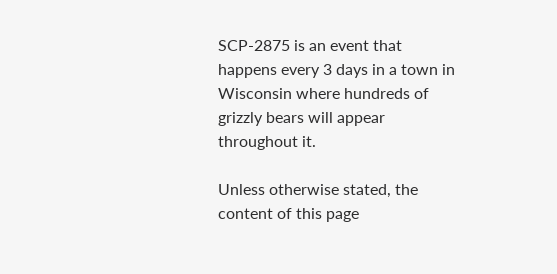SCP-2875 is an event that happens every 3 days in a town in Wisconsin where hundreds of grizzly bears will appear throughout it.

Unless otherwise stated, the content of this page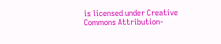is licensed under Creative Commons Attribution-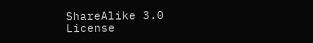ShareAlike 3.0 License